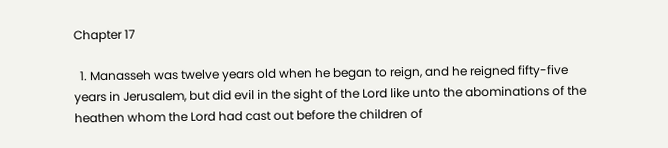Chapter 17

  1. Manasseh was twelve years old when he began to reign, and he reigned fifty-five years in Jerusalem, but did evil in the sight of the Lord like unto the abominations of the heathen whom the Lord had cast out before the children of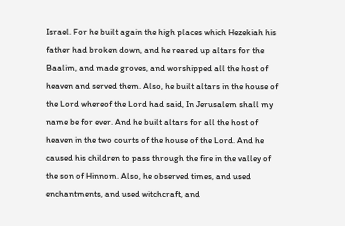Israel. For he built again the high places which Hezekiah his father had broken down, and he reared up altars for the Baalim, and made groves, and worshipped all the host of heaven and served them. Also, he built altars in the house of the Lord whereof the Lord had said, In Jerusalem shall my name be for ever. And he built altars for all the host of heaven in the two courts of the house of the Lord. And he caused his children to pass through the fire in the valley of the son of Hinnom. Also, he observed times, and used enchantments, and used witchcraft, and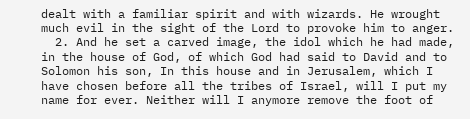dealt with a familiar spirit and with wizards. He wrought much evil in the sight of the Lord to provoke him to anger.
  2. And he set a carved image, the idol which he had made, in the house of God, of which God had said to David and to Solomon his son, In this house and in Jerusalem, which I have chosen before all the tribes of Israel, will I put my name for ever. Neither will I anymore remove the foot of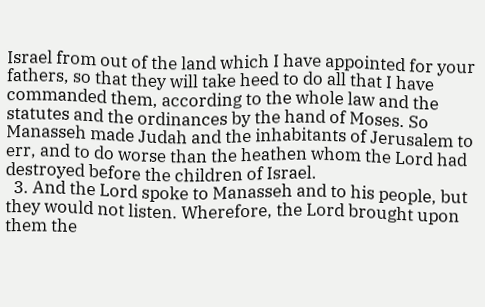Israel from out of the land which I have appointed for your fathers, so that they will take heed to do all that I have commanded them, according to the whole law and the statutes and the ordinances by the hand of Moses. So Manasseh made Judah and the inhabitants of Jerusalem to err, and to do worse than the heathen whom the Lord had destroyed before the children of Israel.
  3. And the Lord spoke to Manasseh and to his people, but they would not listen. Wherefore, the Lord brought upon them the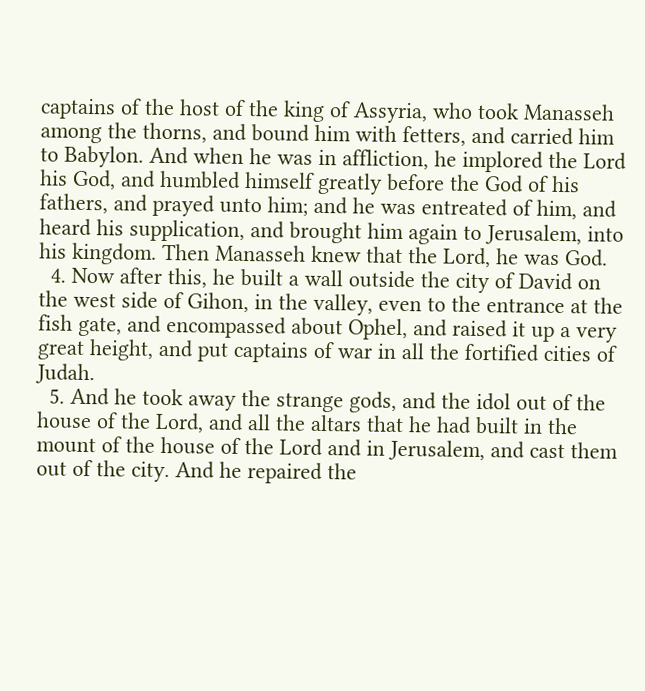captains of the host of the king of Assyria, who took Manasseh among the thorns, and bound him with fetters, and carried him to Babylon. And when he was in affliction, he implored the Lord his God, and humbled himself greatly before the God of his fathers, and prayed unto him; and he was entreated of him, and heard his supplication, and brought him again to Jerusalem, into his kingdom. Then Manasseh knew that the Lord, he was God.
  4. Now after this, he built a wall outside the city of David on the west side of Gihon, in the valley, even to the entrance at the fish gate, and encompassed about Ophel, and raised it up a very great height, and put captains of war in all the fortified cities of Judah.
  5. And he took away the strange gods, and the idol out of the house of the Lord, and all the altars that he had built in the mount of the house of the Lord and in Jerusalem, and cast them out of the city. And he repaired the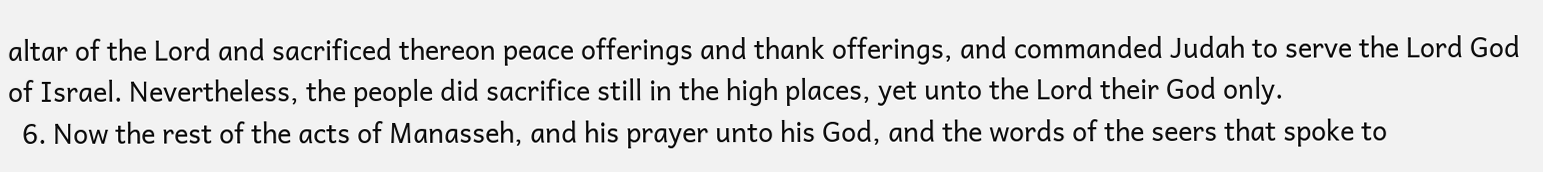altar of the Lord and sacrificed thereon peace offerings and thank offerings, and commanded Judah to serve the Lord God of Israel. Nevertheless, the people did sacrifice still in the high places, yet unto the Lord their God only.
  6. Now the rest of the acts of Manasseh, and his prayer unto his God, and the words of the seers that spoke to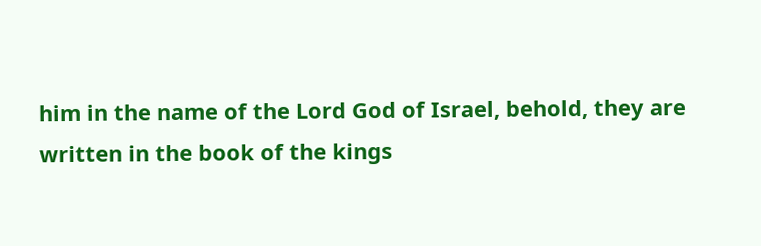him in the name of the Lord God of Israel, behold, they are written in the book of the kings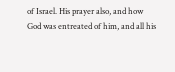of Israel. His prayer also, and how God was entreated of him, and all his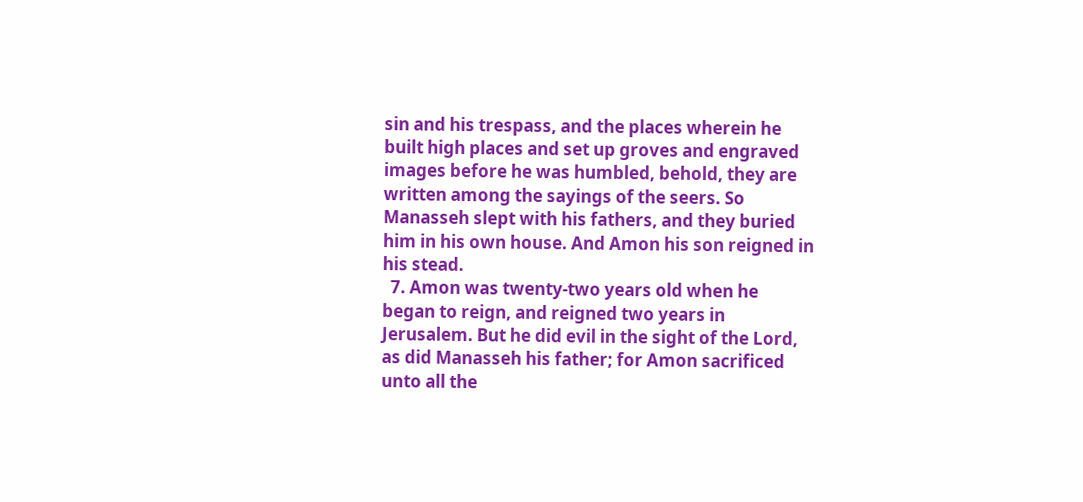sin and his trespass, and the places wherein he built high places and set up groves and engraved images before he was humbled, behold, they are written among the sayings of the seers. So Manasseh slept with his fathers, and they buried him in his own house. And Amon his son reigned in his stead.
  7. Amon was twenty-two years old when he began to reign, and reigned two years in Jerusalem. But he did evil in the sight of the Lord, as did Manasseh his father; for Amon sacrificed unto all the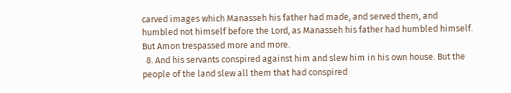carved images which Manasseh his father had made, and served them, and humbled not himself before the Lord, as Manasseh his father had humbled himself. But Amon trespassed more and more.
  8. And his servants conspired against him and slew him in his own house. But the people of the land slew all them that had conspired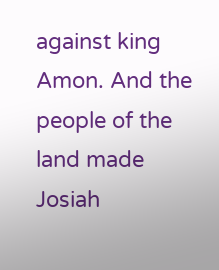against king Amon. And the people of the land made Josiah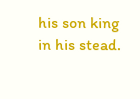his son king in his stead.